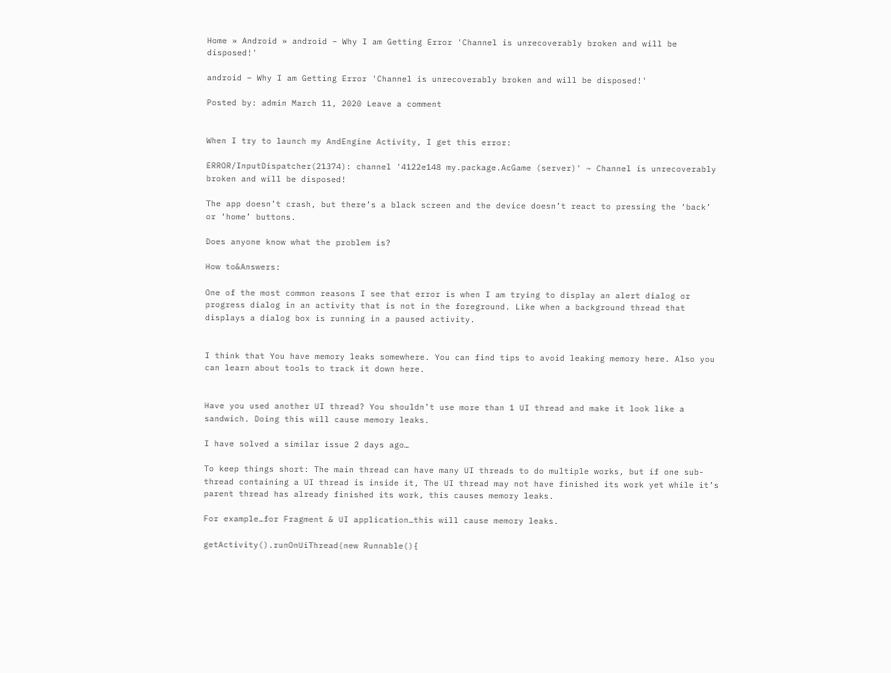Home » Android » android – Why I am Getting Error 'Channel is unrecoverably broken and will be disposed!'

android – Why I am Getting Error 'Channel is unrecoverably broken and will be disposed!'

Posted by: admin March 11, 2020 Leave a comment


When I try to launch my AndEngine Activity, I get this error:

ERROR/InputDispatcher(21374): channel '4122e148 my.package.AcGame (server)' ~ Channel is unrecoverably broken and will be disposed!

The app doesn’t crash, but there’s a black screen and the device doesn’t react to pressing the ‘back’ or ‘home’ buttons.

Does anyone know what the problem is?

How to&Answers:

One of the most common reasons I see that error is when I am trying to display an alert dialog or progress dialog in an activity that is not in the foreground. Like when a background thread that displays a dialog box is running in a paused activity.


I think that You have memory leaks somewhere. You can find tips to avoid leaking memory here. Also you can learn about tools to track it down here.


Have you used another UI thread? You shouldn’t use more than 1 UI thread and make it look like a sandwich. Doing this will cause memory leaks.

I have solved a similar issue 2 days ago…

To keep things short: The main thread can have many UI threads to do multiple works, but if one sub-thread containing a UI thread is inside it, The UI thread may not have finished its work yet while it’s parent thread has already finished its work, this causes memory leaks.

For example…for Fragment & UI application…this will cause memory leaks.

getActivity().runOnUiThread(new Runnable(){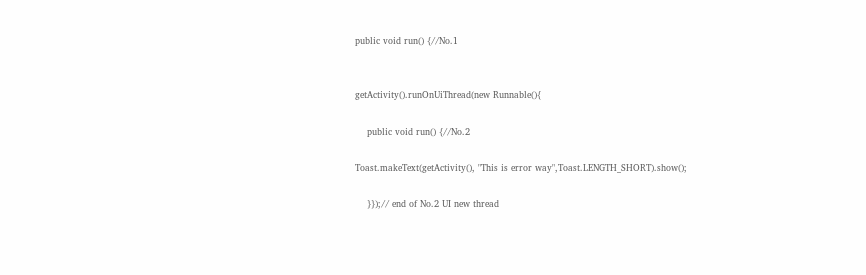public void run() {//No.1


getActivity().runOnUiThread(new Runnable(){

    public void run() {//No.2

Toast.makeText(getActivity(), "This is error way",Toast.LENGTH_SHORT).show();

    }});// end of No.2 UI new thread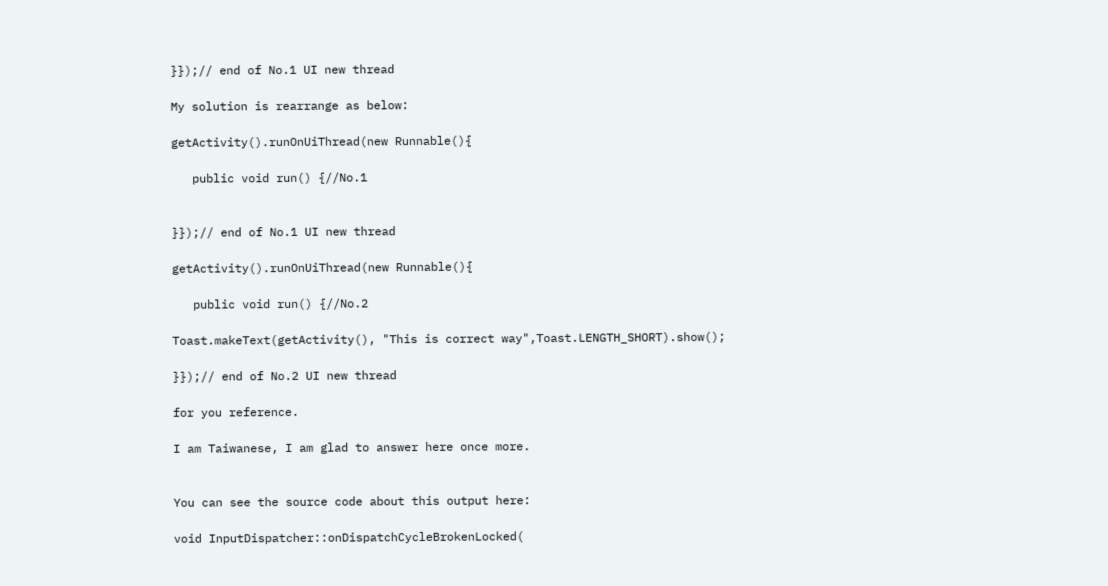}});// end of No.1 UI new thread

My solution is rearrange as below:

getActivity().runOnUiThread(new Runnable(){

   public void run() {//No.1


}});// end of No.1 UI new thread

getActivity().runOnUiThread(new Runnable(){

   public void run() {//No.2

Toast.makeText(getActivity(), "This is correct way",Toast.LENGTH_SHORT).show();

}});// end of No.2 UI new thread

for you reference.

I am Taiwanese, I am glad to answer here once more.


You can see the source code about this output here:

void InputDispatcher::onDispatchCycleBrokenLocked(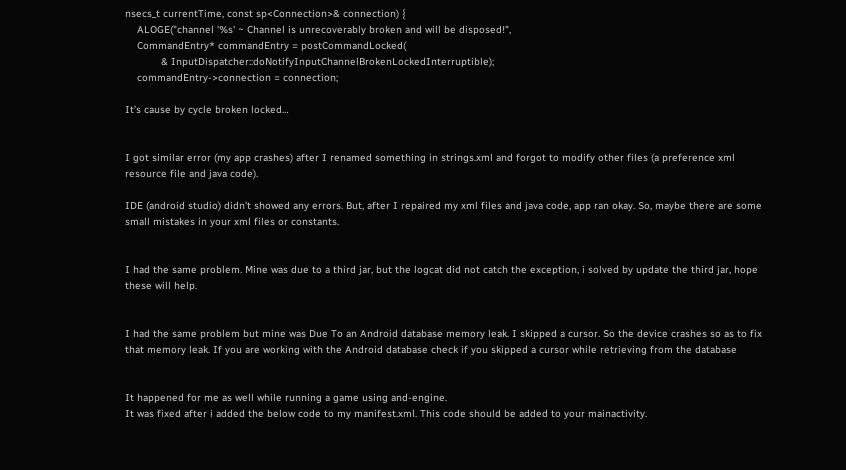nsecs_t currentTime, const sp<Connection>& connection) {
    ALOGE("channel '%s' ~ Channel is unrecoverably broken and will be disposed!",
    CommandEntry* commandEntry = postCommandLocked(
            & InputDispatcher::doNotifyInputChannelBrokenLockedInterruptible);
    commandEntry->connection = connection;

It’s cause by cycle broken locked…


I got similar error (my app crashes) after I renamed something in strings.xml and forgot to modify other files (a preference xml resource file and java code).

IDE (android studio) didn’t showed any errors. But, after I repaired my xml files and java code, app ran okay. So, maybe there are some small mistakes in your xml files or constants.


I had the same problem. Mine was due to a third jar, but the logcat did not catch the exception, i solved by update the third jar, hope these will help.


I had the same problem but mine was Due To an Android database memory leak. I skipped a cursor. So the device crashes so as to fix that memory leak. If you are working with the Android database check if you skipped a cursor while retrieving from the database


It happened for me as well while running a game using and-engine.
It was fixed after i added the below code to my manifest.xml. This code should be added to your mainactivity.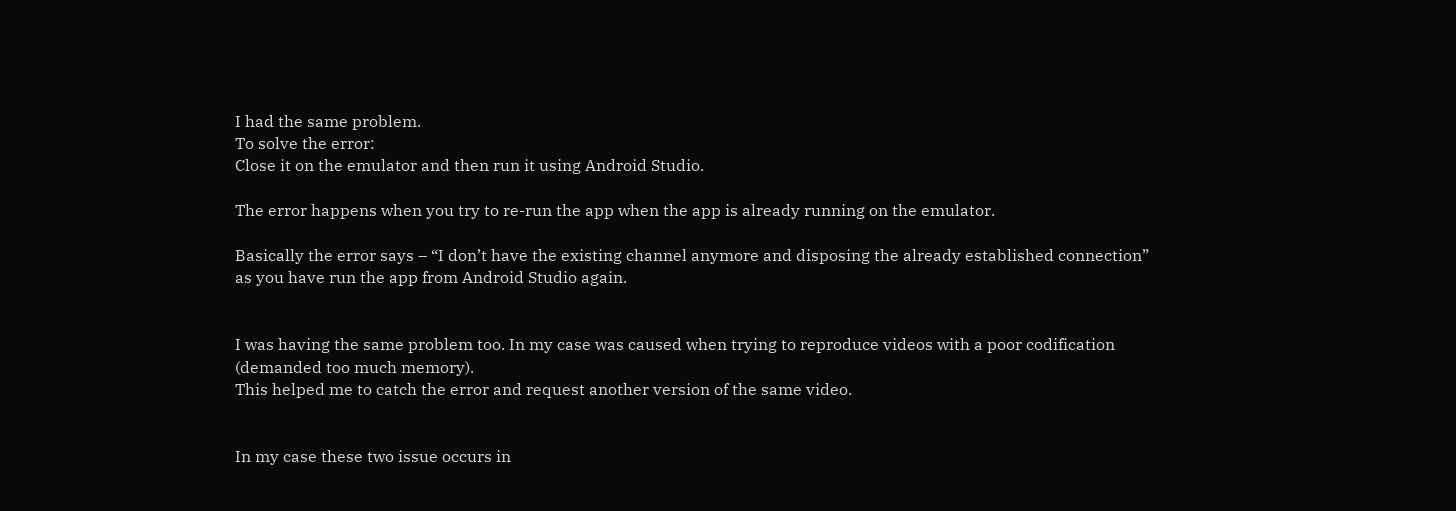I had the same problem.
To solve the error:
Close it on the emulator and then run it using Android Studio.

The error happens when you try to re-run the app when the app is already running on the emulator.

Basically the error says – “I don’t have the existing channel anymore and disposing the already established connection” as you have run the app from Android Studio again.


I was having the same problem too. In my case was caused when trying to reproduce videos with a poor codification (demanded too much memory).
This helped me to catch the error and request another version of the same video.


In my case these two issue occurs in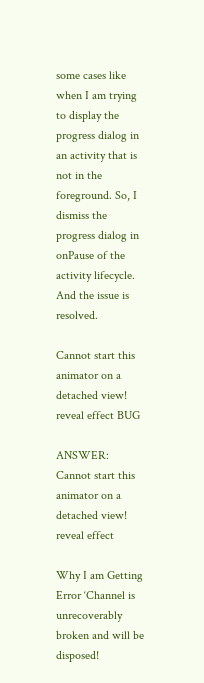some cases like when I am trying to display the progress dialog in an activity that is not in the foreground. So, I dismiss the progress dialog in onPause of the activity lifecycle. And the issue is resolved.

Cannot start this animator on a detached view! reveal effect BUG

ANSWER: Cannot start this animator on a detached view! reveal effect

Why I am Getting Error ‘Channel is unrecoverably broken and will be disposed!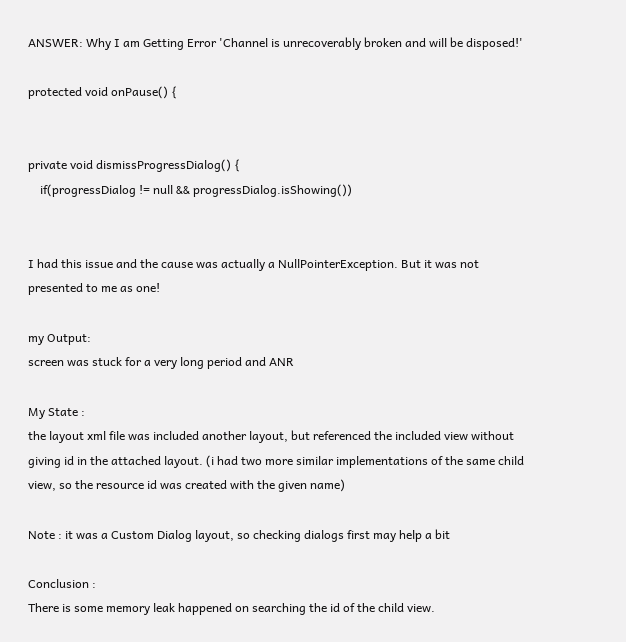ANSWER: Why I am Getting Error 'Channel is unrecoverably broken and will be disposed!'

protected void onPause() {


private void dismissProgressDialog() {
    if(progressDialog != null && progressDialog.isShowing())


I had this issue and the cause was actually a NullPointerException. But it was not presented to me as one!

my Output:
screen was stuck for a very long period and ANR

My State :
the layout xml file was included another layout, but referenced the included view without giving id in the attached layout. (i had two more similar implementations of the same child view, so the resource id was created with the given name)

Note : it was a Custom Dialog layout, so checking dialogs first may help a bit

Conclusion :
There is some memory leak happened on searching the id of the child view.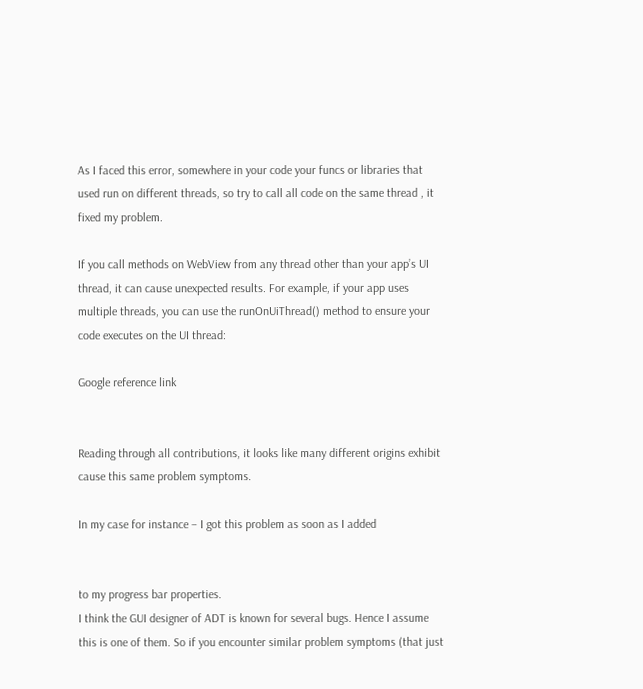As I faced this error, somewhere in your code your funcs or libraries that used run on different threads, so try to call all code on the same thread , it fixed my problem.

If you call methods on WebView from any thread other than your app’s UI thread, it can cause unexpected results. For example, if your app uses multiple threads, you can use the runOnUiThread() method to ensure your code executes on the UI thread:

Google reference link


Reading through all contributions, it looks like many different origins exhibit cause this same problem symptoms.

In my case for instance – I got this problem as soon as I added


to my progress bar properties.
I think the GUI designer of ADT is known for several bugs. Hence I assume this is one of them. So if you encounter similar problem symptoms (that just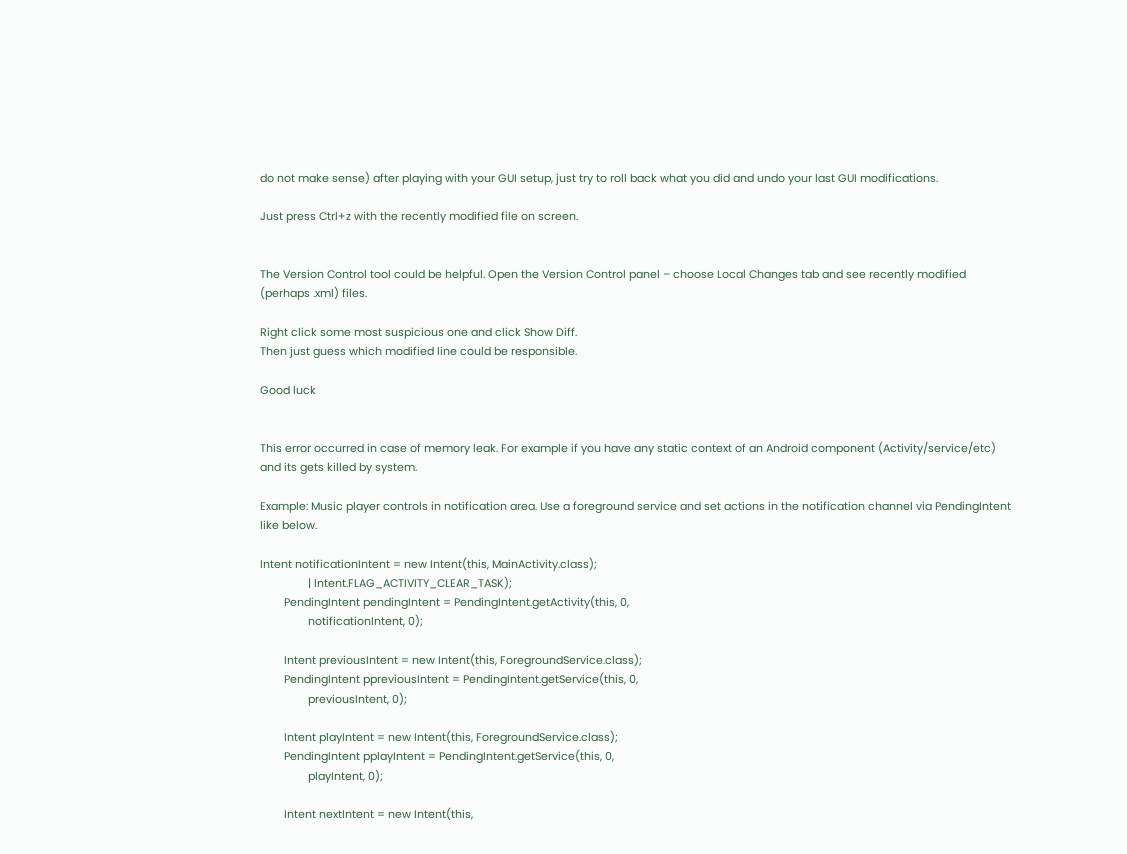do not make sense) after playing with your GUI setup, just try to roll back what you did and undo your last GUI modifications.

Just press Ctrl+z with the recently modified file on screen.


The Version Control tool could be helpful. Open the Version Control panel – choose Local Changes tab and see recently modified (perhaps .xml) files.

Right click some most suspicious one and click Show Diff.
Then just guess which modified line could be responsible.

Good luck


This error occurred in case of memory leak. For example if you have any static context of an Android component (Activity/service/etc) and its gets killed by system.

Example: Music player controls in notification area. Use a foreground service and set actions in the notification channel via PendingIntent like below.

Intent notificationIntent = new Intent(this, MainActivity.class);
                | Intent.FLAG_ACTIVITY_CLEAR_TASK);
        PendingIntent pendingIntent = PendingIntent.getActivity(this, 0,
                notificationIntent, 0);

        Intent previousIntent = new Intent(this, ForegroundService.class);
        PendingIntent ppreviousIntent = PendingIntent.getService(this, 0,
                previousIntent, 0);

        Intent playIntent = new Intent(this, ForegroundService.class);
        PendingIntent pplayIntent = PendingIntent.getService(this, 0,
                playIntent, 0);

        Intent nextIntent = new Intent(this,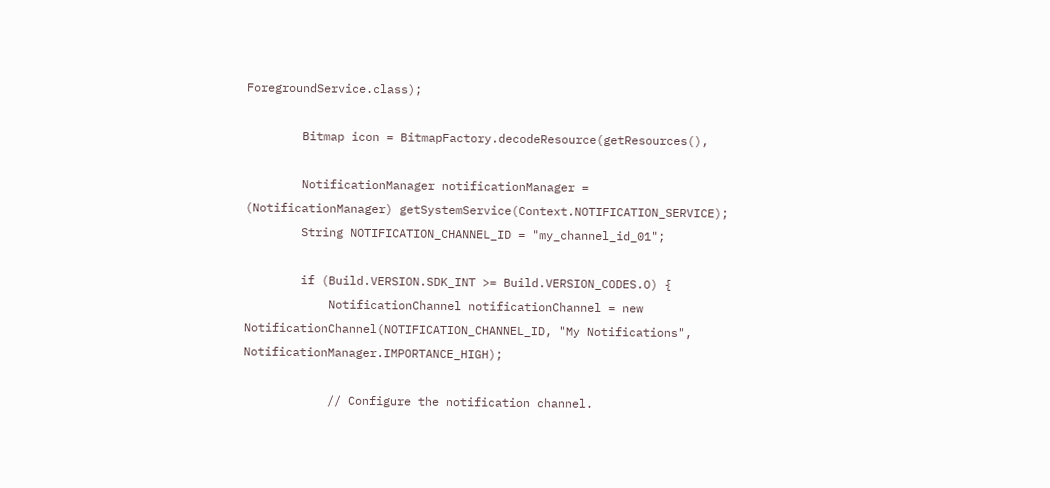ForegroundService.class);

        Bitmap icon = BitmapFactory.decodeResource(getResources(),

        NotificationManager notificationManager = (NotificationManager) getSystemService(Context.NOTIFICATION_SERVICE);
        String NOTIFICATION_CHANNEL_ID = "my_channel_id_01";

        if (Build.VERSION.SDK_INT >= Build.VERSION_CODES.O) {
            NotificationChannel notificationChannel = new NotificationChannel(NOTIFICATION_CHANNEL_ID, "My Notifications", NotificationManager.IMPORTANCE_HIGH);

            // Configure the notification channel.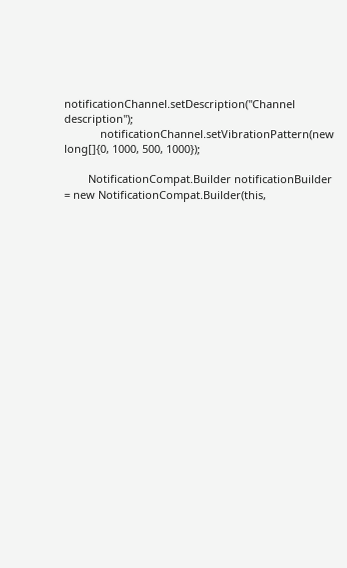notificationChannel.setDescription("Channel description");
            notificationChannel.setVibrationPattern(new long[]{0, 1000, 500, 1000});

        NotificationCompat.Builder notificationBuilder = new NotificationCompat.Builder(this,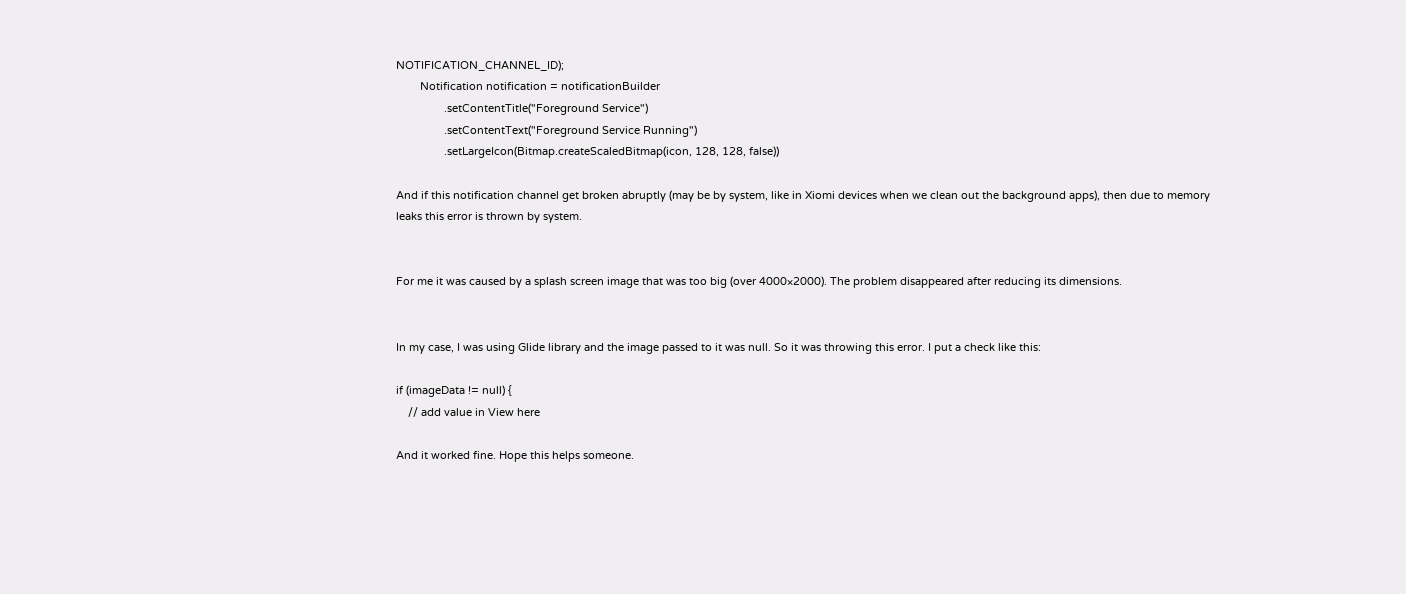NOTIFICATION_CHANNEL_ID);
        Notification notification = notificationBuilder
                .setContentTitle("Foreground Service")
                .setContentText("Foreground Service Running")
                .setLargeIcon(Bitmap.createScaledBitmap(icon, 128, 128, false))

And if this notification channel get broken abruptly (may be by system, like in Xiomi devices when we clean out the background apps), then due to memory leaks this error is thrown by system.


For me it was caused by a splash screen image that was too big (over 4000×2000). The problem disappeared after reducing its dimensions.


In my case, I was using Glide library and the image passed to it was null. So it was throwing this error. I put a check like this:

if (imageData != null) {
    // add value in View here

And it worked fine. Hope this helps someone.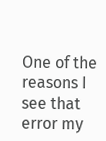One of the reasons I see that error my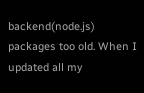backend(node.js) packages too old. When I updated all my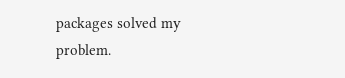packages solved my problem.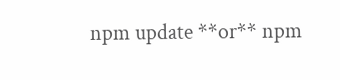npm update **or** npm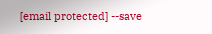[email protected] --save